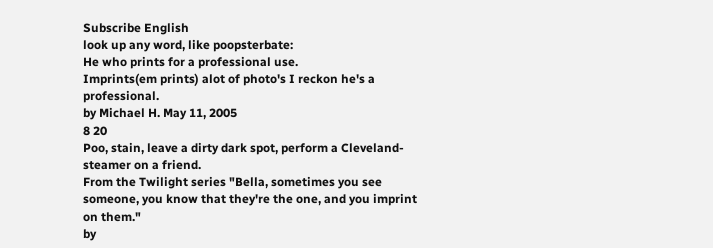Subscribe English
look up any word, like poopsterbate:
He who prints for a professional use.
Imprints(em prints) alot of photo's I reckon he's a professional.
by Michael H. May 11, 2005
8 20
Poo, stain, leave a dirty dark spot, perform a Cleveland-steamer on a friend.
From the Twilight series "Bella, sometimes you see someone, you know that they're the one, and you imprint on them."
by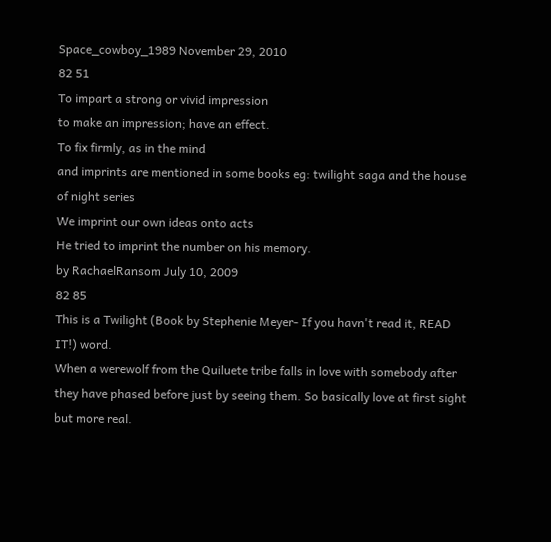Space_cowboy_1989 November 29, 2010
82 51
To impart a strong or vivid impression
to make an impression; have an effect.
To fix firmly, as in the mind
and imprints are mentioned in some books eg: twilight saga and the house of night series
We imprint our own ideas onto acts
He tried to imprint the number on his memory.
by RachaelRansom July 10, 2009
82 85
This is a Twilight (Book by Stephenie Meyer- If you havn't read it, READ IT!) word.
When a werewolf from the Quiluete tribe falls in love with somebody after they have phased before just by seeing them. So basically love at first sight but more real.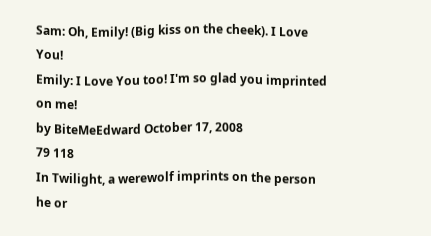Sam: Oh, Emily! (Big kiss on the cheek). I Love You!
Emily: I Love You too! I'm so glad you imprinted on me!
by BiteMeEdward October 17, 2008
79 118
In Twilight, a werewolf imprints on the person he or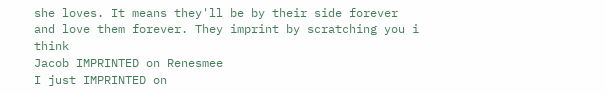she loves. It means they'll be by their side forever and love them forever. They imprint by scratching you i think
Jacob IMPRINTED on Renesmee
I just IMPRINTED on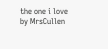the one i love
by MrsCullen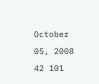October 05, 2008
42 101